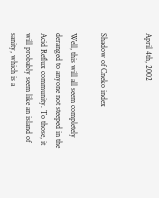April 4th, 2002


Shadow of Cneko index

Well, this will all seem completely deranged to anyone not steeped in the Acid Reflux community. To those, it will probably seem like an island of sanity, which is a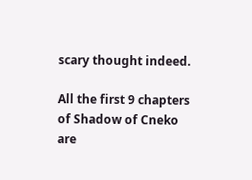scary thought indeed.

All the first 9 chapters of Shadow of Cneko are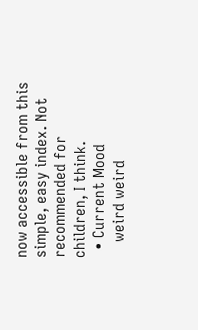now accessible from this simple, easy index. Not recommended for children, I think.
  • Current Mood
    weird weird